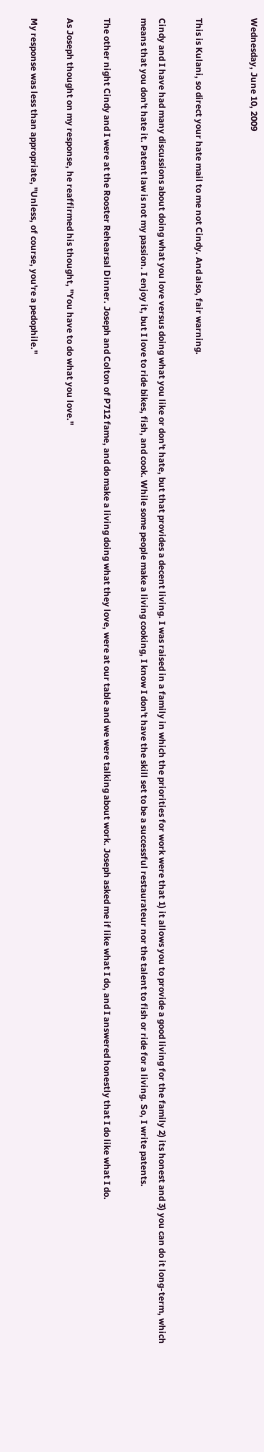Wednesday, June 10, 2009


This is Kulani, so direct your hate mail to me not Cindy. And also, fair warning.

Cindy and I have had many discussions about doing what you love versus doing what you like or don't hate, but that provides a decent living. I was raised in a family in which the priorities for work were that 1) it allows you to provide a good living for the family 2) its honest and 3) you can do it long-term, which means that you don't hate it. Patent law is not my passion. I enjoy it, but I love to ride bikes, fish, and cook. While some people make a living cooking, I know I don't have the skill set to be a successful restaurateur nor the talent to fish or ride for a living. So, I write patents.

The other night Cindy and I were at the Rooster Rehearsal Dinner. Joseph and Colton of P712 fame, and do make a living doing what they love, were at our table and we were talking about work. Joseph asked me if like what I do, and I answered honestly that I do like what I do.

As Joseph thought on my response, he reaffirmed his thought, "You have to do what you love."

My response was less than appropriate, "Unless, of course, you're a pedophile."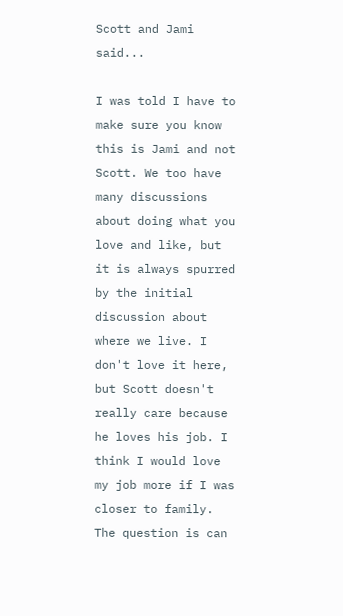Scott and Jami said...

I was told I have to make sure you know this is Jami and not Scott. We too have many discussions about doing what you love and like, but it is always spurred by the initial discussion about where we live. I don't love it here, but Scott doesn't really care because he loves his job. I think I would love my job more if I was closer to family. The question is can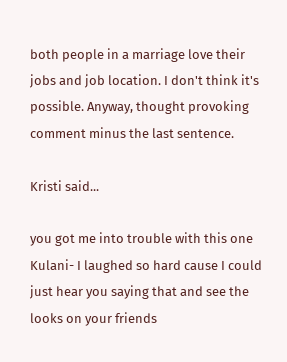both people in a marriage love their jobs and job location. I don't think it's possible. Anyway, thought provoking comment minus the last sentence.

Kristi said...

you got me into trouble with this one Kulani- I laughed so hard cause I could just hear you saying that and see the looks on your friends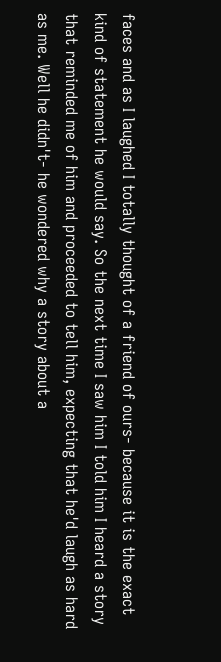faces and as I laughed I totally thought of a friend of ours- because it is the exact kind of statement he would say. So the next time I saw him I told him I heard a story that reminded me of him and proceeded to tell him, expecting that he'd laugh as hard as me. Well he didn't- he wondered why a story about a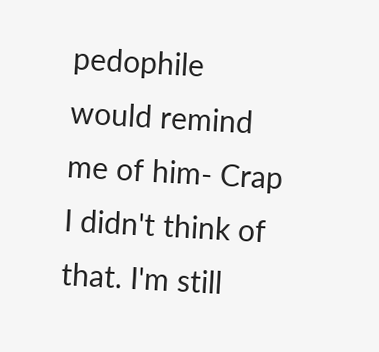pedophile would remind me of him- Crap I didn't think of that. I'm still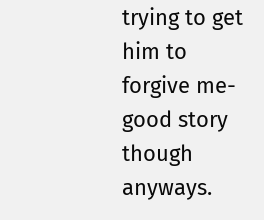trying to get him to forgive me- good story though anyways.